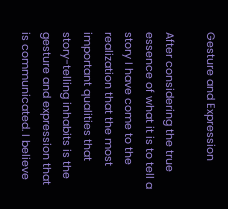Gesture and Expression

After considering the true essence of what it is to tell a story I have come to the realization that the most important qualities that story-telling inhabits is the gesture and expression that is communicated. I believe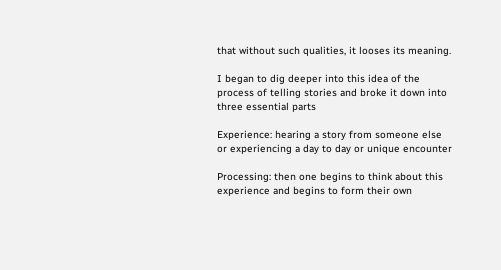that without such qualities, it looses its meaning.

I began to dig deeper into this idea of the process of telling stories and broke it down into three essential parts

Experience: hearing a story from someone else or experiencing a day to day or unique encounter

Processing: then one begins to think about this experience and begins to form their own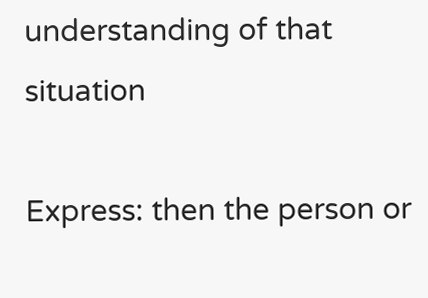understanding of that situation

Express: then the person or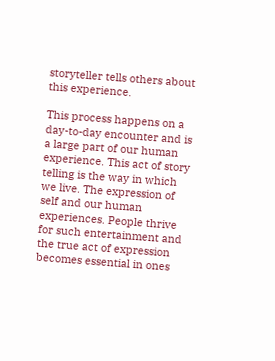storyteller tells others about this experience.

This process happens on a day-to-day encounter and is a large part of our human experience. This act of story telling is the way in which we live. The expression of self and our human experiences. People thrive for such entertainment and the true act of expression becomes essential in ones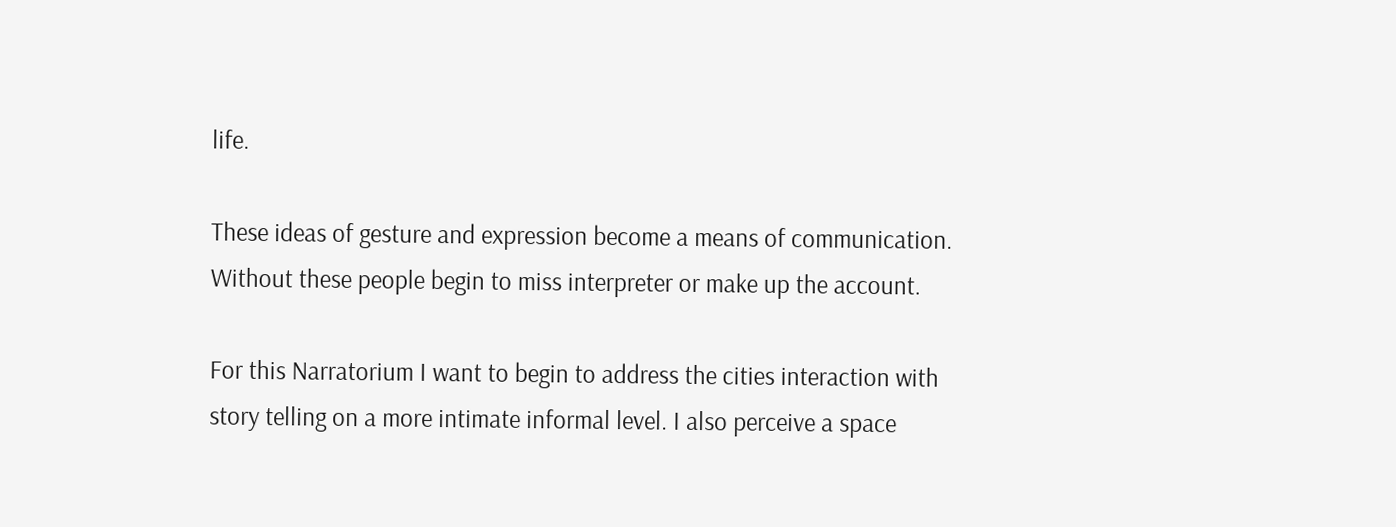life.

These ideas of gesture and expression become a means of communication. Without these people begin to miss interpreter or make up the account.

For this Narratorium I want to begin to address the cities interaction with story telling on a more intimate informal level. I also perceive a space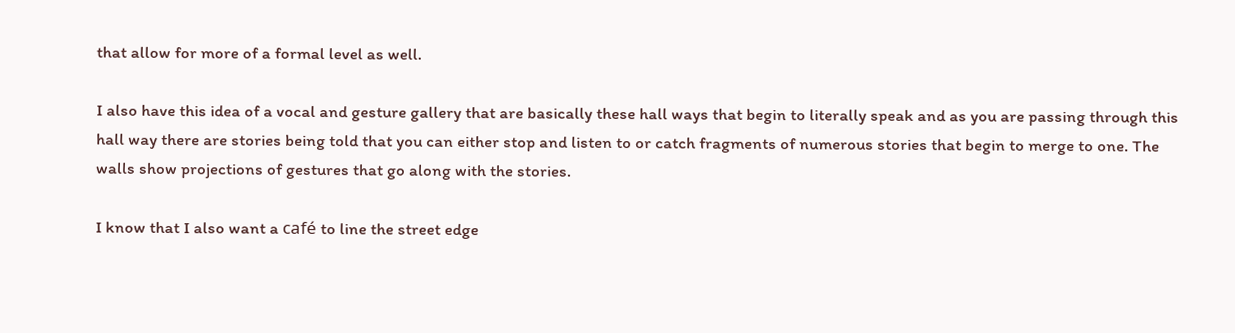that allow for more of a formal level as well.

I also have this idea of a vocal and gesture gallery that are basically these hall ways that begin to literally speak and as you are passing through this hall way there are stories being told that you can either stop and listen to or catch fragments of numerous stories that begin to merge to one. The walls show projections of gestures that go along with the stories.

I know that I also want a café to line the street edge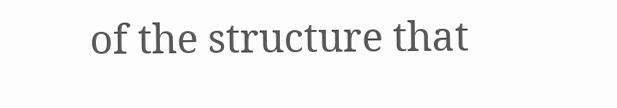of the structure that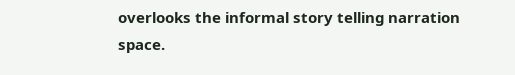overlooks the informal story telling narration space.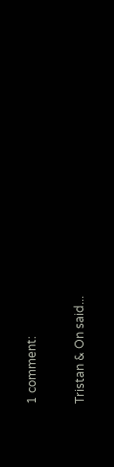1 comment:

Tristan & On said...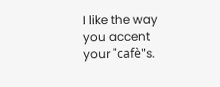I like the way you accent your "cafè"s.